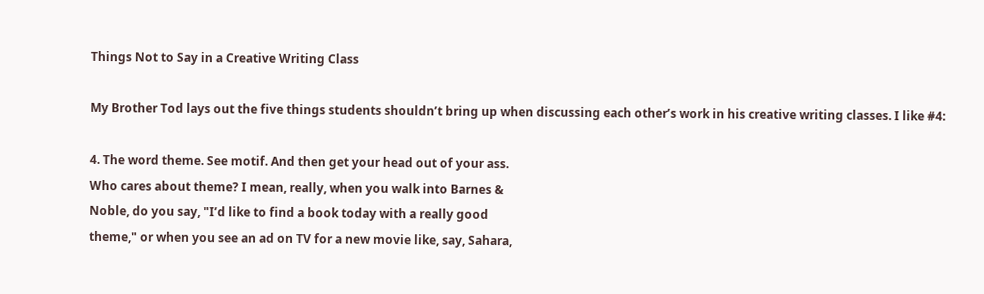Things Not to Say in a Creative Writing Class

My Brother Tod lays out the five things students shouldn’t bring up when discussing each other’s work in his creative writing classes. I like #4:

4. The word theme. See motif. And then get your head out of your ass.
Who cares about theme? I mean, really, when you walk into Barnes &
Noble, do you say, "I’d like to find a book today with a really good
theme," or when you see an ad on TV for a new movie like, say, Sahara,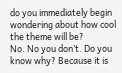do you immediately begin wondering about how cool the theme will be?
No. No you don’t. Do you know why? Because it is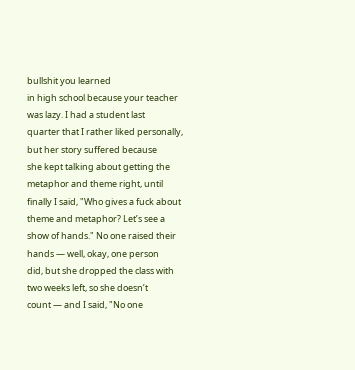bullshit you learned
in high school because your teacher was lazy. I had a student last
quarter that I rather liked personally, but her story suffered because
she kept talking about getting the metaphor and theme right, until
finally I said, "Who gives a fuck about theme and metaphor? Let’s see a
show of hands." No one raised their hands — well, okay, one person
did, but she dropped the class with two weeks left, so she doesn’t
count — and I said, "No one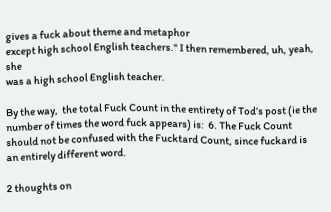gives a fuck about theme and metaphor
except high school English teachers." I then remembered, uh, yeah, she
was a high school English teacher.

By the way,  the total Fuck Count in the entirety of Tod’s post (ie the number of times the word fuck appears) is:  6. The Fuck Count should not be confused with the Fucktard Count, since fuckard is an entirely different word.

2 thoughts on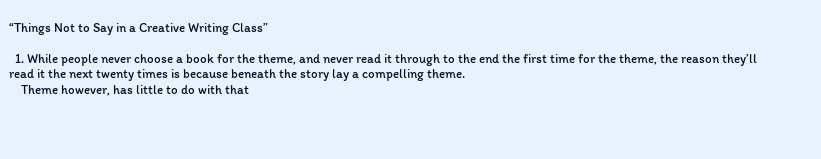“Things Not to Say in a Creative Writing Class”

  1. While people never choose a book for the theme, and never read it through to the end the first time for the theme, the reason they’ll read it the next twenty times is because beneath the story lay a compelling theme.
    Theme however, has little to do with that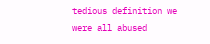tedious definition we were all abused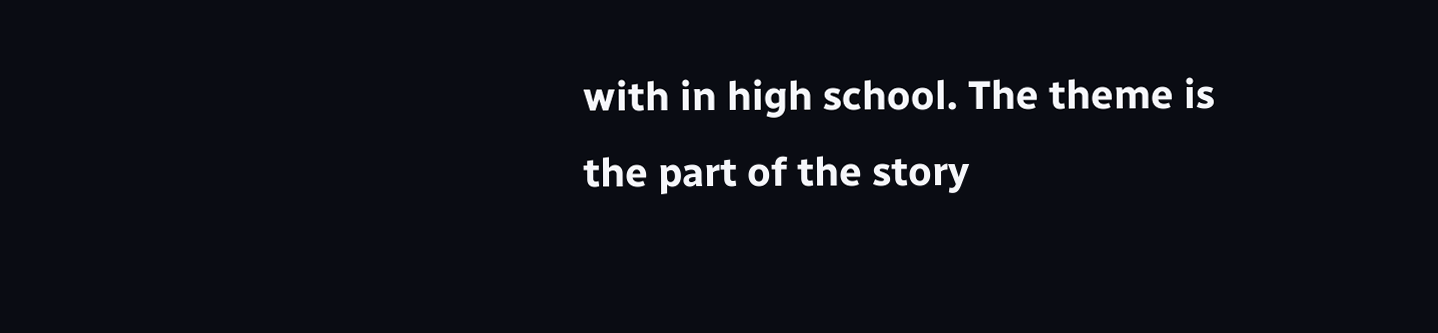with in high school. The theme is the part of the story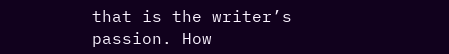that is the writer’s passion. How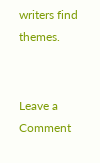writers find themes.


Leave a Comment